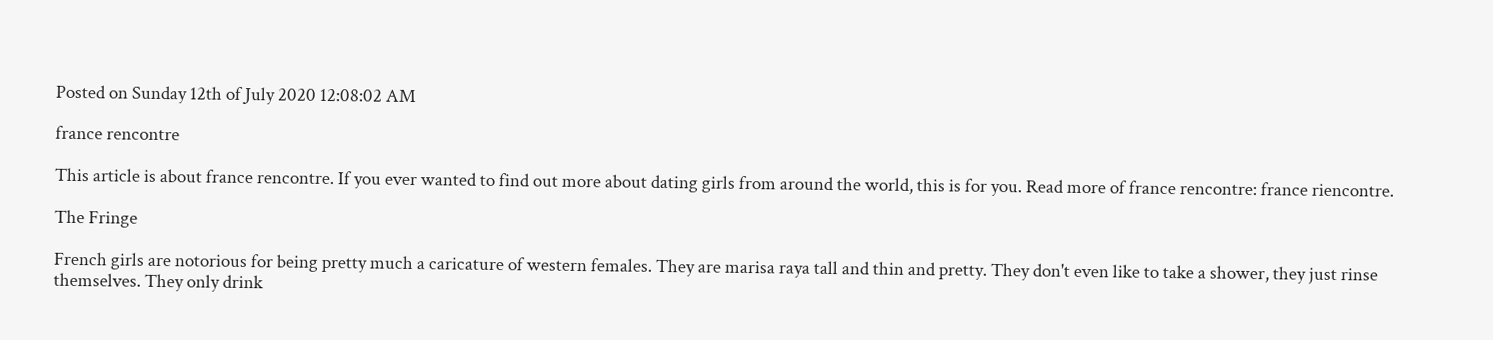Posted on Sunday 12th of July 2020 12:08:02 AM

france rencontre

This article is about france rencontre. If you ever wanted to find out more about dating girls from around the world, this is for you. Read more of france rencontre: france riencontre.

The Fringe

French girls are notorious for being pretty much a caricature of western females. They are marisa raya tall and thin and pretty. They don't even like to take a shower, they just rinse themselves. They only drink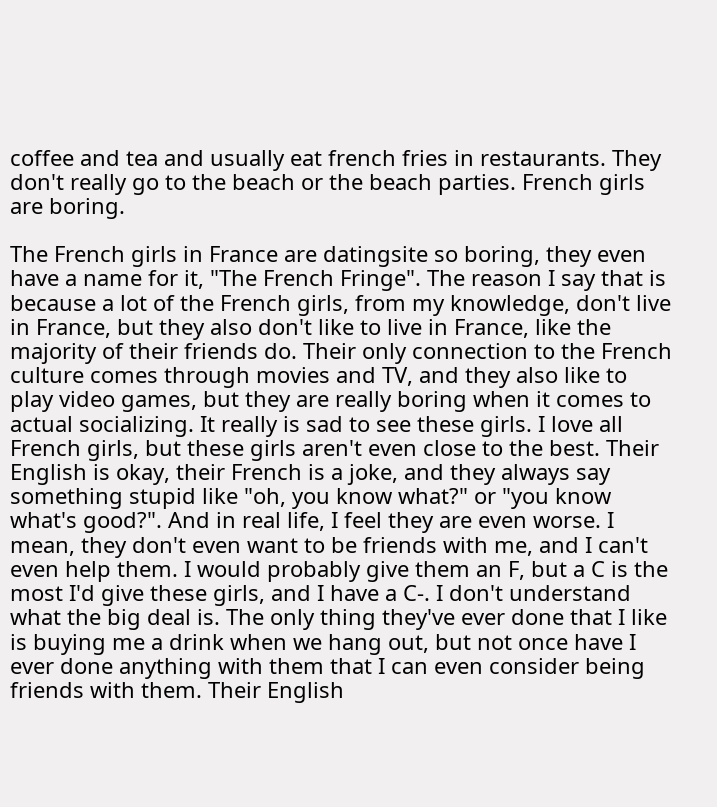coffee and tea and usually eat french fries in restaurants. They don't really go to the beach or the beach parties. French girls are boring.

The French girls in France are datingsite so boring, they even have a name for it, "The French Fringe". The reason I say that is because a lot of the French girls, from my knowledge, don't live in France, but they also don't like to live in France, like the majority of their friends do. Their only connection to the French culture comes through movies and TV, and they also like to play video games, but they are really boring when it comes to actual socializing. It really is sad to see these girls. I love all French girls, but these girls aren't even close to the best. Their English is okay, their French is a joke, and they always say something stupid like "oh, you know what?" or "you know what's good?". And in real life, I feel they are even worse. I mean, they don't even want to be friends with me, and I can't even help them. I would probably give them an F, but a C is the most I'd give these girls, and I have a C-. I don't understand what the big deal is. The only thing they've ever done that I like is buying me a drink when we hang out, but not once have I ever done anything with them that I can even consider being friends with them. Their English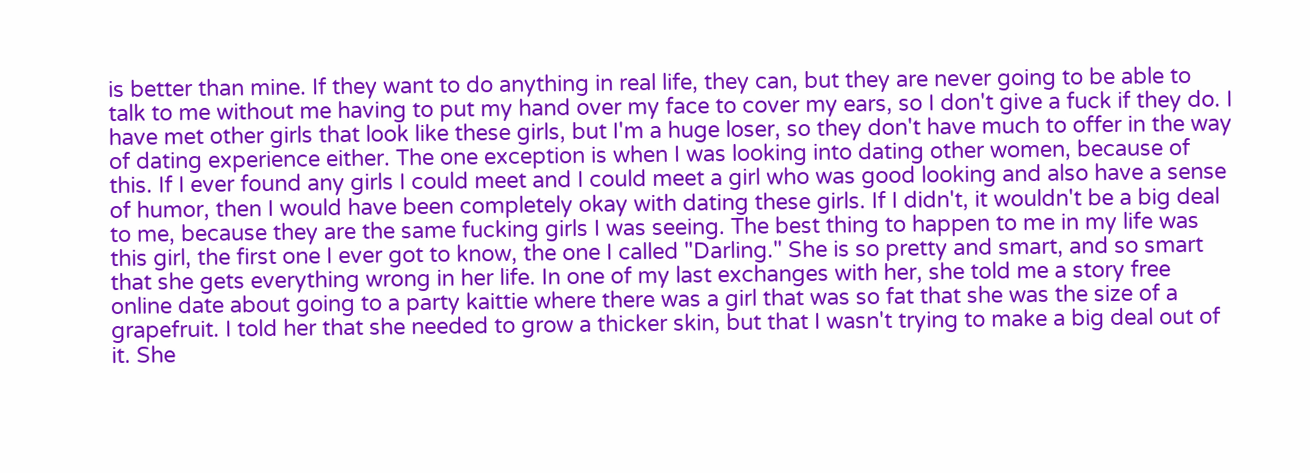is better than mine. If they want to do anything in real life, they can, but they are never going to be able to talk to me without me having to put my hand over my face to cover my ears, so I don't give a fuck if they do. I have met other girls that look like these girls, but I'm a huge loser, so they don't have much to offer in the way of dating experience either. The one exception is when I was looking into dating other women, because of this. If I ever found any girls I could meet and I could meet a girl who was good looking and also have a sense of humor, then I would have been completely okay with dating these girls. If I didn't, it wouldn't be a big deal to me, because they are the same fucking girls I was seeing. The best thing to happen to me in my life was this girl, the first one I ever got to know, the one I called "Darling." She is so pretty and smart, and so smart that she gets everything wrong in her life. In one of my last exchanges with her, she told me a story free online date about going to a party kaittie where there was a girl that was so fat that she was the size of a grapefruit. I told her that she needed to grow a thicker skin, but that I wasn't trying to make a big deal out of it. She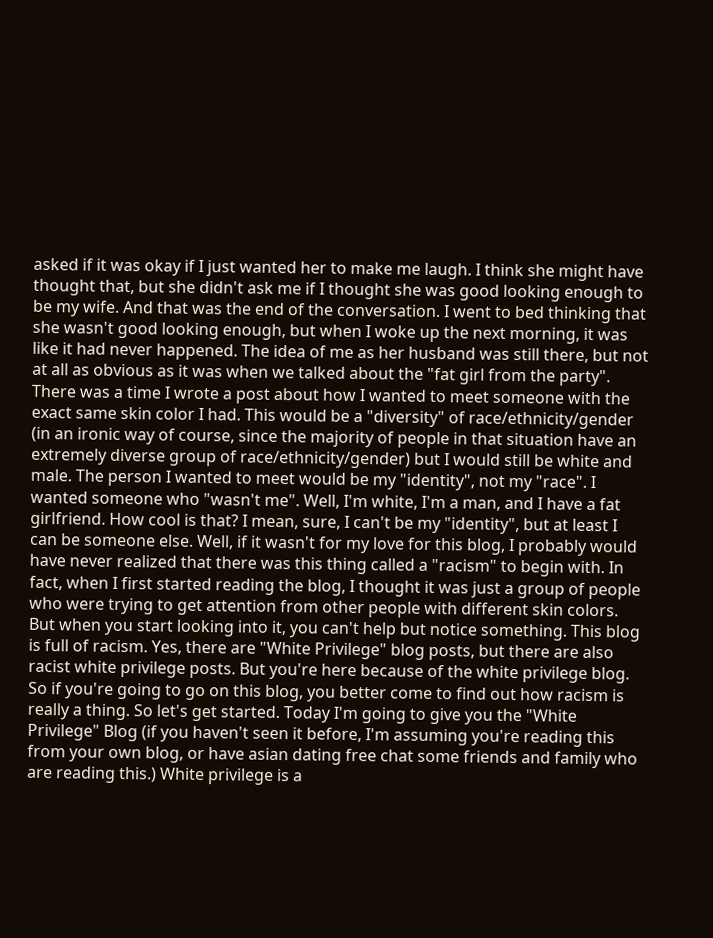asked if it was okay if I just wanted her to make me laugh. I think she might have thought that, but she didn't ask me if I thought she was good looking enough to be my wife. And that was the end of the conversation. I went to bed thinking that she wasn't good looking enough, but when I woke up the next morning, it was like it had never happened. The idea of me as her husband was still there, but not at all as obvious as it was when we talked about the "fat girl from the party". There was a time I wrote a post about how I wanted to meet someone with the exact same skin color I had. This would be a "diversity" of race/ethnicity/gender (in an ironic way of course, since the majority of people in that situation have an extremely diverse group of race/ethnicity/gender) but I would still be white and male. The person I wanted to meet would be my "identity", not my "race". I wanted someone who "wasn't me". Well, I'm white, I'm a man, and I have a fat girlfriend. How cool is that? I mean, sure, I can't be my "identity", but at least I can be someone else. Well, if it wasn't for my love for this blog, I probably would have never realized that there was this thing called a "racism" to begin with. In fact, when I first started reading the blog, I thought it was just a group of people who were trying to get attention from other people with different skin colors. But when you start looking into it, you can't help but notice something. This blog is full of racism. Yes, there are "White Privilege" blog posts, but there are also racist white privilege posts. But you're here because of the white privilege blog. So if you're going to go on this blog, you better come to find out how racism is really a thing. So let's get started. Today I'm going to give you the "White Privilege" Blog (if you haven't seen it before, I'm assuming you're reading this from your own blog, or have asian dating free chat some friends and family who are reading this.) White privilege is a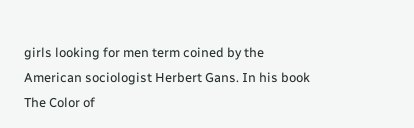girls looking for men term coined by the American sociologist Herbert Gans. In his book The Color of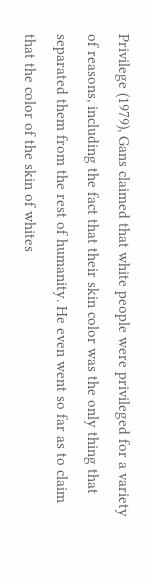Privilege (1979), Gans claimed that white people were privileged for a variety of reasons, including the fact that their skin color was the only thing that separated them from the rest of humanity. He even went so far as to claim that the color of the skin of whites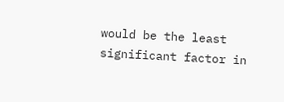would be the least significant factor in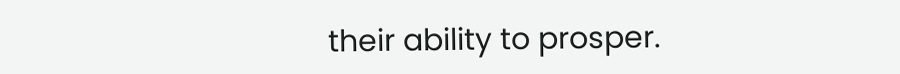their ability to prosper.